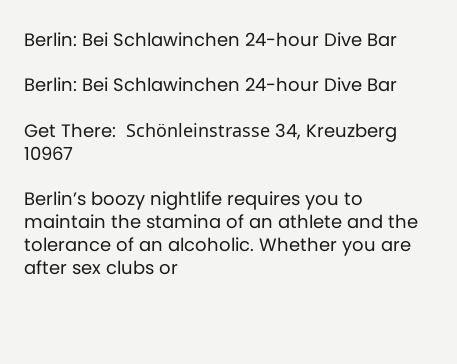Berlin: Bei Schlawinchen 24-hour Dive Bar

Berlin: Bei Schlawinchen 24-hour Dive Bar

Get There:  Schönleinstrasse 34, Kreuzberg 10967

Berlin’s boozy nightlife requires you to maintain the stamina of an athlete and the tolerance of an alcoholic. Whether you are after sex clubs or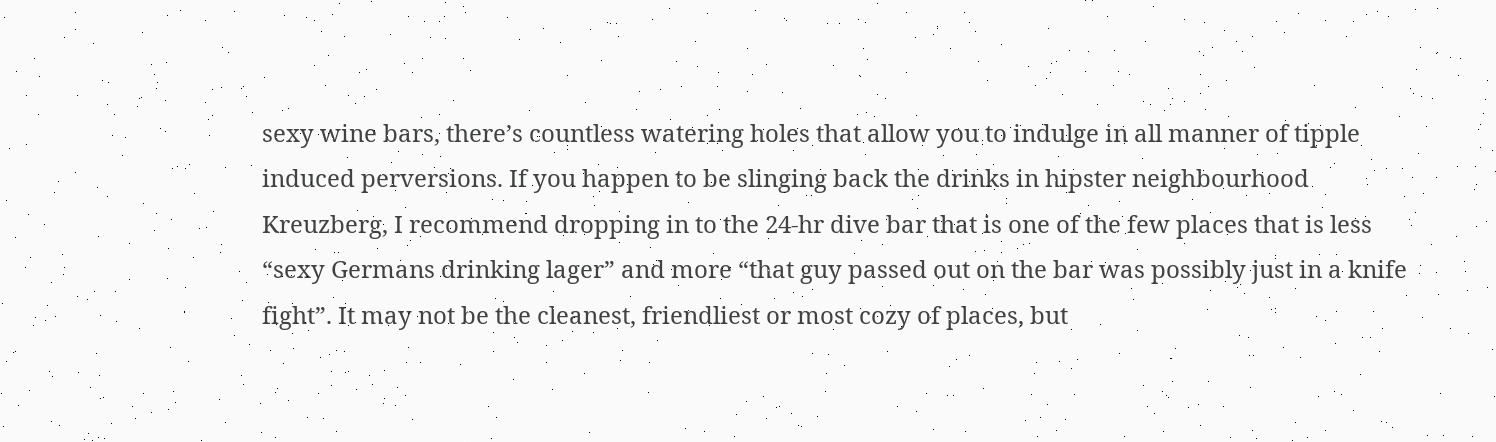sexy wine bars, there’s countless watering holes that allow you to indulge in all manner of tipple induced perversions. If you happen to be slinging back the drinks in hipster neighbourhood Kreuzberg, I recommend dropping in to the 24-hr dive bar that is one of the few places that is less “sexy Germans drinking lager” and more “that guy passed out on the bar was possibly just in a knife fight”. It may not be the cleanest, friendliest or most cozy of places, but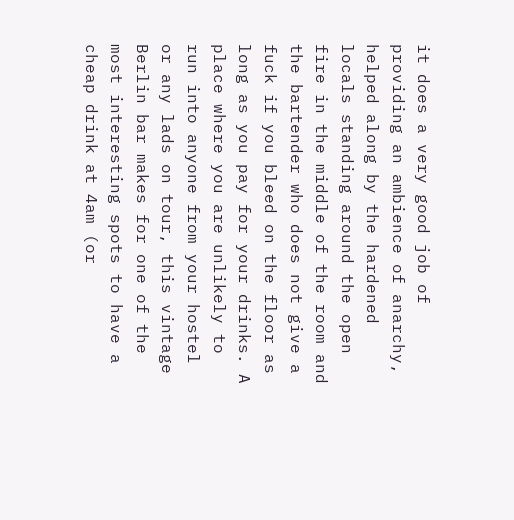it does a very good job of providing an ambience of anarchy, helped along by the hardened locals standing around the open fire in the middle of the room and the bartender who does not give a fuck if you bleed on the floor as long as you pay for your drinks. A place where you are unlikely to run into anyone from your hostel or any lads on tour, this vintage Berlin bar makes for one of the most interesting spots to have a cheap drink at 4am (or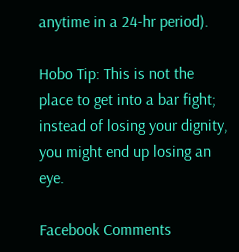anytime in a 24-hr period).

Hobo Tip: This is not the place to get into a bar fight; instead of losing your dignity, you might end up losing an eye.

Facebook Comments